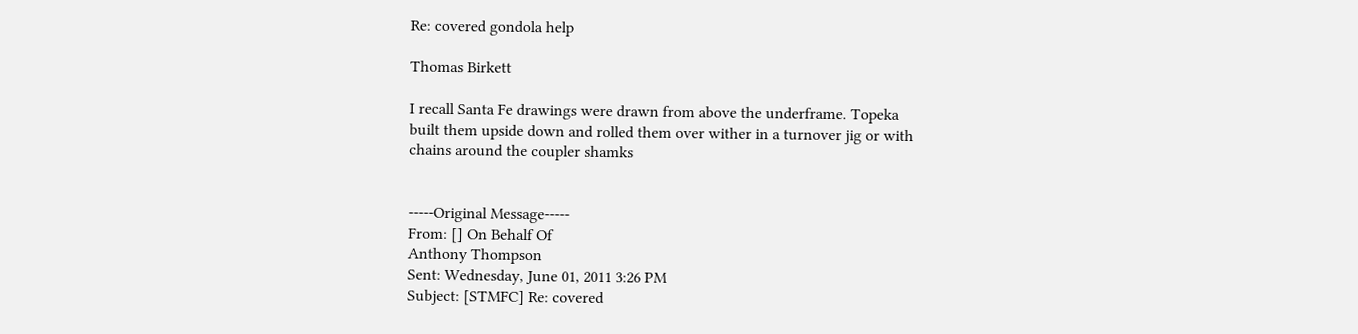Re: covered gondola help

Thomas Birkett

I recall Santa Fe drawings were drawn from above the underframe. Topeka
built them upside down and rolled them over wither in a turnover jig or with
chains around the coupler shamks


-----Original Message-----
From: [] On Behalf Of
Anthony Thompson
Sent: Wednesday, June 01, 2011 3:26 PM
Subject: [STMFC] Re: covered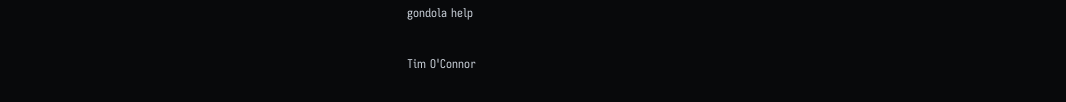gondola help

Tim O'Connor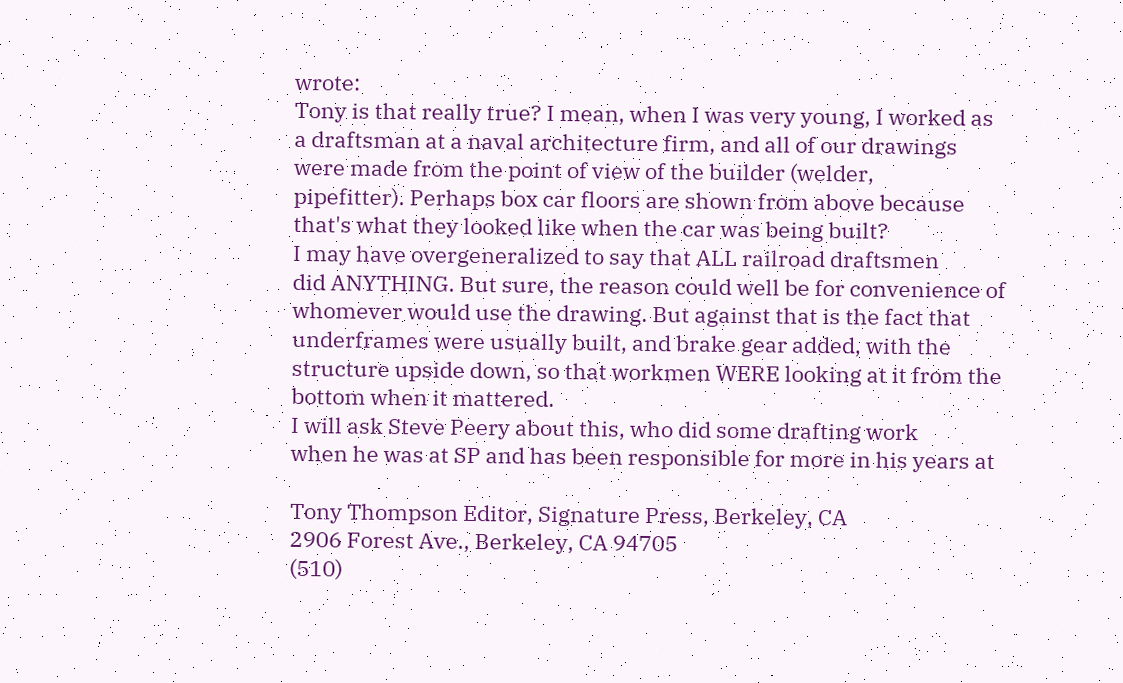wrote:
Tony is that really true? I mean, when I was very young, I worked as
a draftsman at a naval architecture firm, and all of our drawings
were made from the point of view of the builder (welder,
pipefitter). Perhaps box car floors are shown from above because
that's what they looked like when the car was being built?
I may have overgeneralized to say that ALL railroad draftsmen
did ANYTHING. But sure, the reason could well be for convenience of
whomever would use the drawing. But against that is the fact that
underframes were usually built, and brake gear added, with the
structure upside down, so that workmen WERE looking at it from the
bottom when it mattered.
I will ask Steve Peery about this, who did some drafting work
when he was at SP and has been responsible for more in his years at

Tony Thompson Editor, Signature Press, Berkeley, CA
2906 Forest Ave., Berkeley, CA 94705
(510)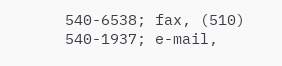540-6538; fax, (510) 540-1937; e-mail,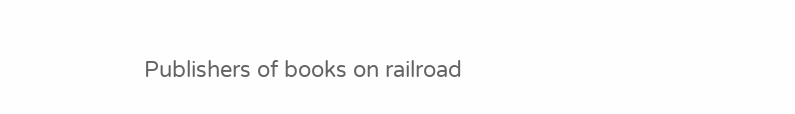Publishers of books on railroad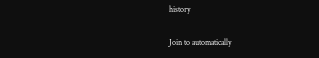history

Join to automatically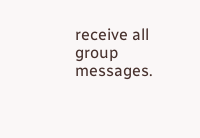receive all group messages.